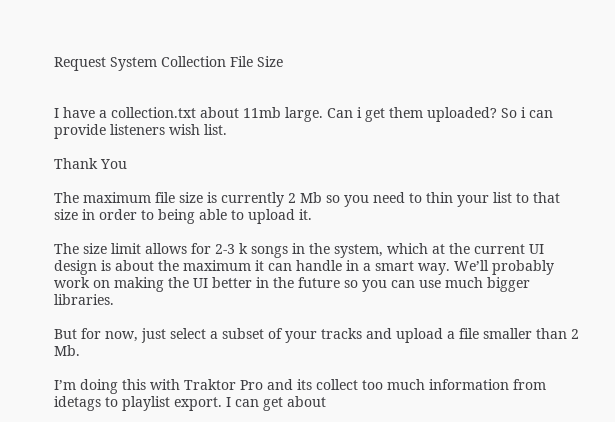Request System Collection File Size


I have a collection.txt about 11mb large. Can i get them uploaded? So i can provide listeners wish list.

Thank You

The maximum file size is currently 2 Mb so you need to thin your list to that size in order to being able to upload it.

The size limit allows for 2-3 k songs in the system, which at the current UI design is about the maximum it can handle in a smart way. We’ll probably work on making the UI better in the future so you can use much bigger libraries.

But for now, just select a subset of your tracks and upload a file smaller than 2 Mb.

I’m doing this with Traktor Pro and its collect too much information from idetags to playlist export. I can get about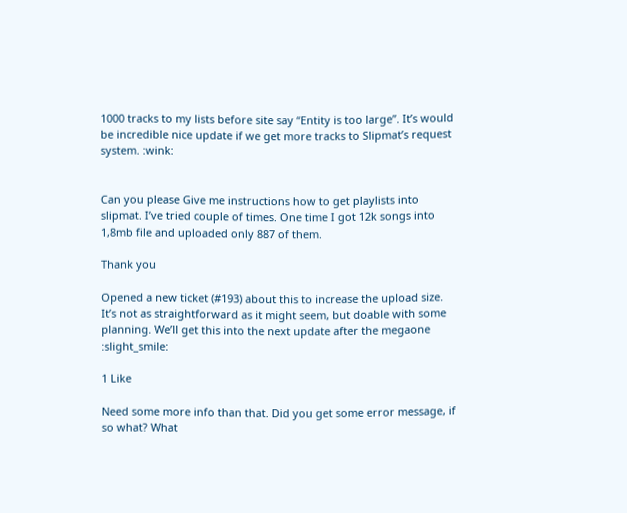1000 tracks to my lists before site say “Entity is too large”. It’s would be incredible nice update if we get more tracks to Slipmat’s request system. :wink:


Can you please Give me instructions how to get playlists into slipmat. I’ve tried couple of times. One time I got 12k songs into 1,8mb file and uploaded only 887 of them.

Thank you

Opened a new ticket (#193) about this to increase the upload size. It’s not as straightforward as it might seem, but doable with some planning. We’ll get this into the next update after the megaone :slight_smile:

1 Like

Need some more info than that. Did you get some error message, if so what? What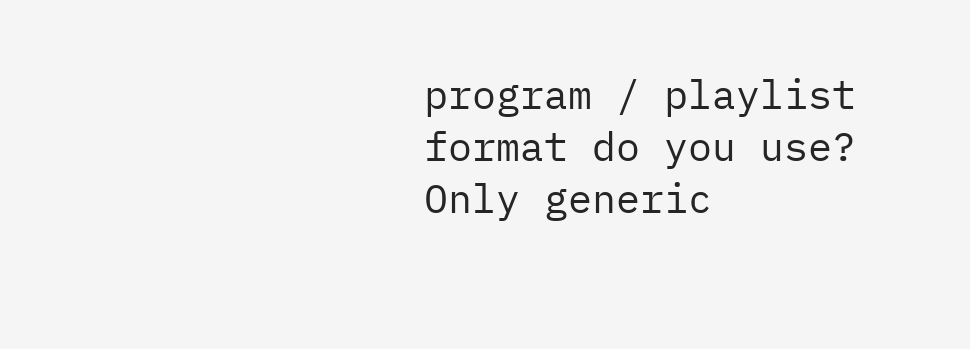program / playlist format do you use? Only generic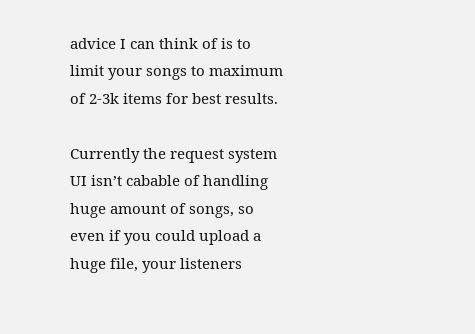advice I can think of is to limit your songs to maximum of 2-3k items for best results.

Currently the request system UI isn’t cabable of handling huge amount of songs, so even if you could upload a huge file, your listeners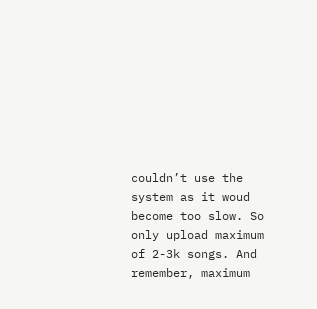couldn’t use the system as it woud become too slow. So only upload maximum of 2-3k songs. And remember, maximum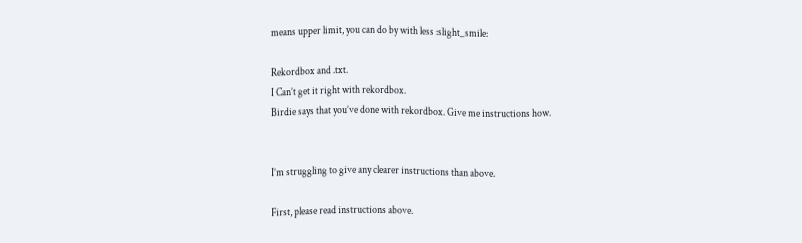means upper limit, you can do by with less :slight_smile:

Rekordbox and .txt.
I Can’t get it right with rekordbox.
Birdie says that you’ve done with rekordbox. Give me instructions how.


I’m struggling to give any clearer instructions than above.

First, please read instructions above.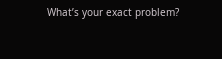What’s your exact problem?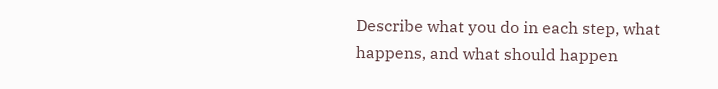Describe what you do in each step, what happens, and what should happen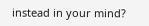instead in your mind?